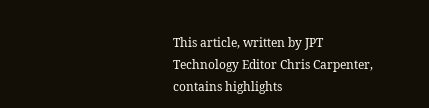This article, written by JPT Technology Editor Chris Carpenter, contains highlights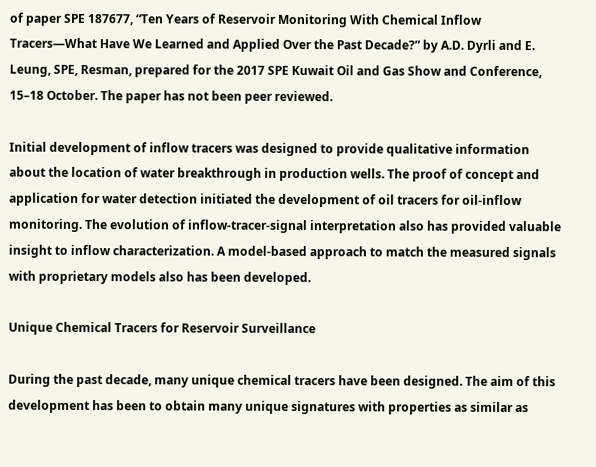of paper SPE 187677, “Ten Years of Reservoir Monitoring With Chemical Inflow Tracers—What Have We Learned and Applied Over the Past Decade?” by A.D. Dyrli and E. Leung, SPE, Resman, prepared for the 2017 SPE Kuwait Oil and Gas Show and Conference, 15–18 October. The paper has not been peer reviewed.

Initial development of inflow tracers was designed to provide qualitative information about the location of water breakthrough in production wells. The proof of concept and application for water detection initiated the development of oil tracers for oil-inflow monitoring. The evolution of inflow-tracer-signal interpretation also has provided valuable insight to inflow characterization. A model-based approach to match the measured signals with proprietary models also has been developed.

Unique Chemical Tracers for Reservoir Surveillance

During the past decade, many unique chemical tracers have been designed. The aim of this development has been to obtain many unique signatures with properties as similar as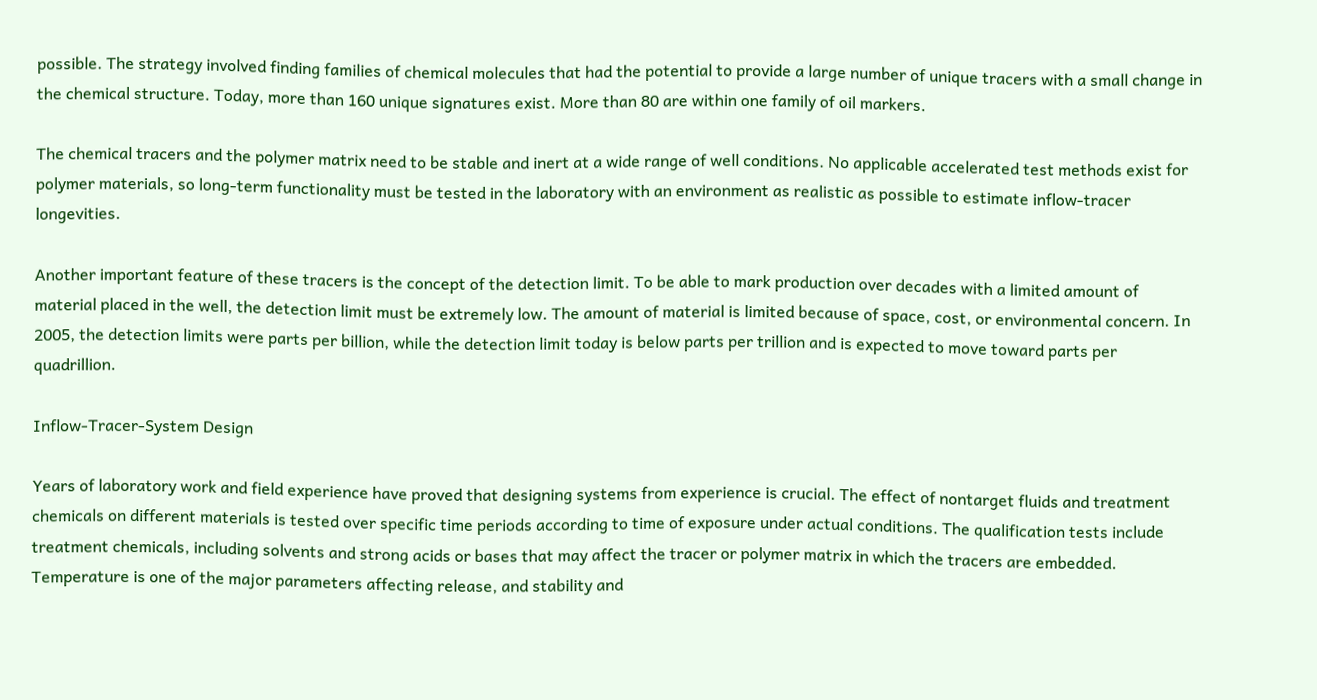possible. The strategy involved finding families of chemical molecules that had the potential to provide a large number of unique tracers with a small change in the chemical structure. Today, more than 160 unique signatures exist. More than 80 are within one family of oil markers.

The chemical tracers and the polymer matrix need to be stable and inert at a wide range of well conditions. No applicable accelerated test methods exist for polymer materials, so long-term functionality must be tested in the laboratory with an environment as realistic as possible to estimate inflow-tracer longevities.

Another important feature of these tracers is the concept of the detection limit. To be able to mark production over decades with a limited amount of material placed in the well, the detection limit must be extremely low. The amount of material is limited because of space, cost, or environmental concern. In 2005, the detection limits were parts per billion, while the detection limit today is below parts per trillion and is expected to move toward parts per quadrillion.

Inflow-Tracer-System Design

Years of laboratory work and field experience have proved that designing systems from experience is crucial. The effect of nontarget fluids and treatment chemicals on different materials is tested over specific time periods according to time of exposure under actual conditions. The qualification tests include treatment chemicals, including solvents and strong acids or bases that may affect the tracer or polymer matrix in which the tracers are embedded. Temperature is one of the major parameters affecting release, and stability and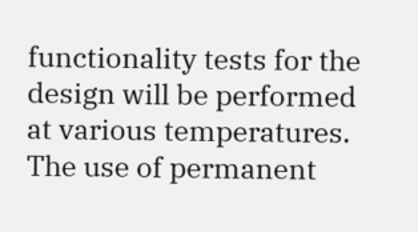functionality tests for the design will be performed at various temperatures. The use of permanent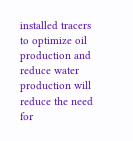installed tracers to optimize oil production and reduce water production will reduce the need for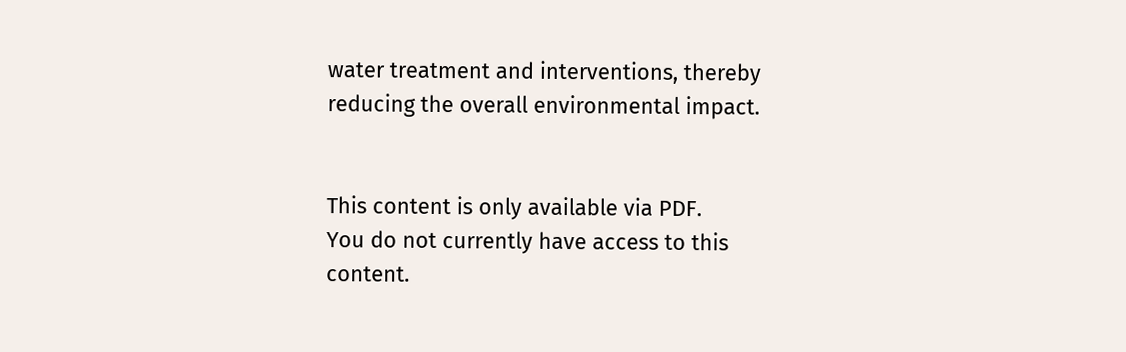water treatment and interventions, thereby reducing the overall environmental impact.


This content is only available via PDF.
You do not currently have access to this content.